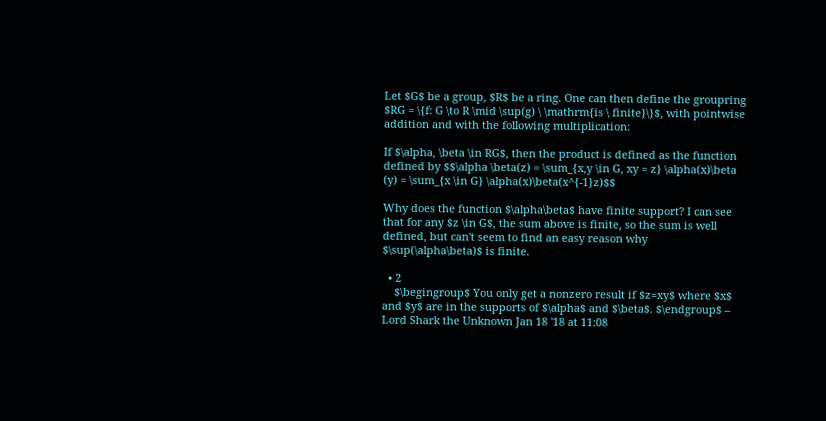Let $G$ be a group, $R$ be a ring. One can then define the groupring $RG = \{f: G \to R \mid \sup(g) \ \mathrm{is \ finite}\}$, with pointwise addition and with the following multiplication:

If $\alpha, \beta \in RG$, then the product is defined as the function defined by $$\alpha \beta(z) = \sum_{x,y \in G, xy = z} \alpha(x)\beta (y) = \sum_{x \in G} \alpha(x)\beta(x^{-1}z)$$

Why does the function $\alpha\beta$ have finite support? I can see that for any $z \in G$, the sum above is finite, so the sum is well defined, but can't seem to find an easy reason why $\sup(\alpha\beta)$ is finite.

  • 2
    $\begingroup$ You only get a nonzero result if $z=xy$ where $x$ and $y$ are in the supports of $\alpha$ and $\beta$. $\endgroup$ – Lord Shark the Unknown Jan 18 '18 at 11:08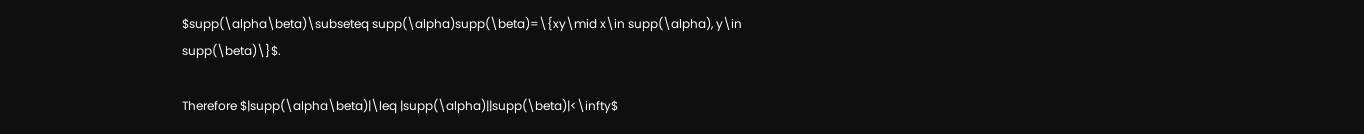$supp(\alpha\beta)\subseteq supp(\alpha)supp(\beta)=\{xy\mid x\in supp(\alpha), y\in supp(\beta)\}$.

Therefore $|supp(\alpha\beta)|\leq |supp(\alpha)||supp(\beta)|<\infty$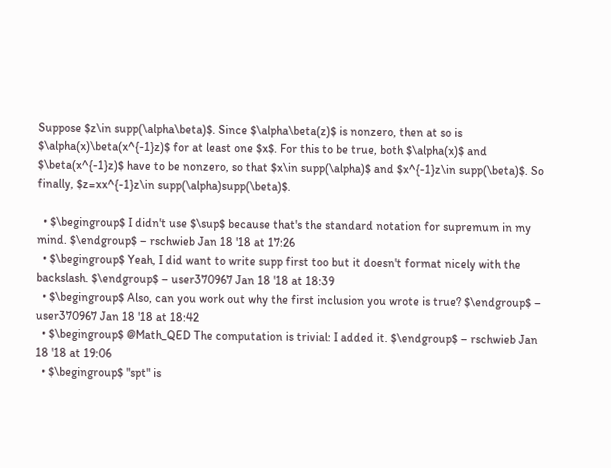Suppose $z\in supp(\alpha\beta)$. Since $\alpha\beta(z)$ is nonzero, then at so is $\alpha(x)\beta(x^{-1}z)$ for at least one $x$. For this to be true, both $\alpha(x)$ and $\beta(x^{-1}z)$ have to be nonzero, so that $x\in supp(\alpha)$ and $x^{-1}z\in supp(\beta)$. So finally, $z=xx^{-1}z\in supp(\alpha)supp(\beta)$.

  • $\begingroup$ I didn't use $\sup$ because that's the standard notation for supremum in my mind. $\endgroup$ – rschwieb Jan 18 '18 at 17:26
  • $\begingroup$ Yeah, I did want to write supp first too but it doesn't format nicely with the backslash. $\endgroup$ – user370967 Jan 18 '18 at 18:39
  • $\begingroup$ Also, can you work out why the first inclusion you wrote is true? $\endgroup$ – user370967 Jan 18 '18 at 18:42
  • $\begingroup$ @Math_QED The computation is trivial: I added it. $\endgroup$ – rschwieb Jan 18 '18 at 19:06
  • $\begingroup$ "spt" is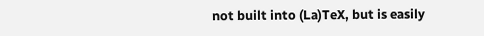not built into (La)TeX, but is easily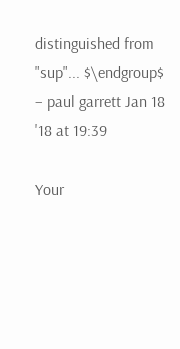distinguished from "sup"... $\endgroup$ – paul garrett Jan 18 '18 at 19:39

Your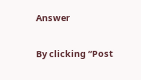Answer

By clicking “Post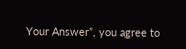Your Answer”, you agree to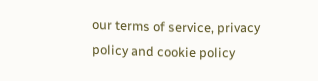our terms of service, privacy policy and cookie policy